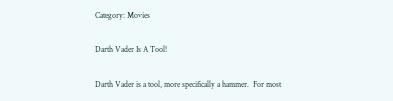Category: Movies

Darth Vader Is A Tool!

Darth Vader is a tool, more specifically a hammer.  For most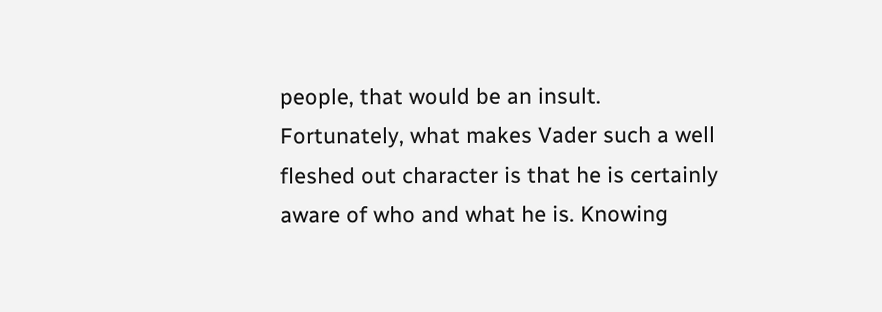people, that would be an insult.  Fortunately, what makes Vader such a well fleshed out character is that he is certainly aware of who and what he is. Knowing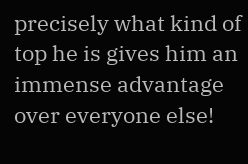precisely what kind of top he is gives him an immense advantage over everyone else!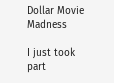Dollar Movie Madness

I just took part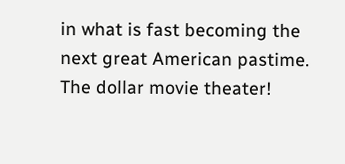in what is fast becoming the next great American pastime. The dollar movie theater!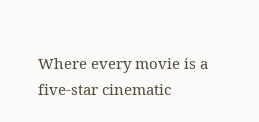Where every movie is a five-star cinematic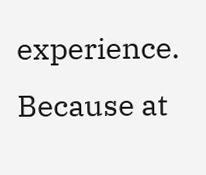experience. Because at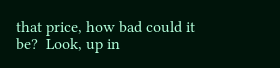that price, how bad could it be?  Look, up in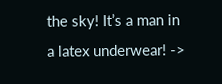the sky! It’s a man in a latex underwear! ->